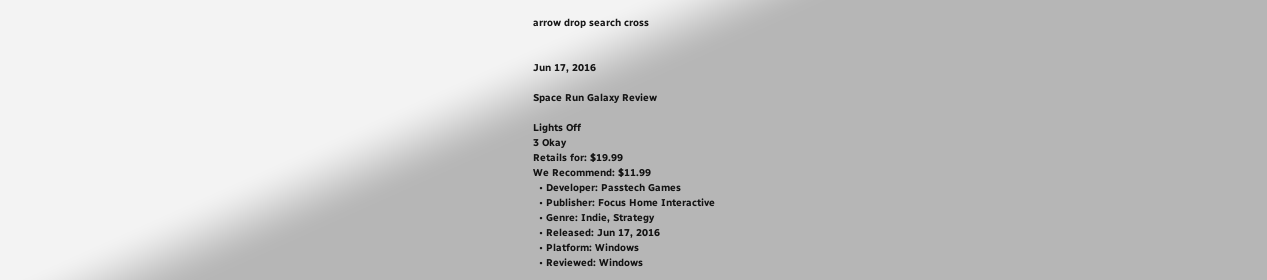arrow drop search cross


Jun 17, 2016

Space Run Galaxy Review

Lights Off
3 Okay
Retails for: $19.99
We Recommend: $11.99
  • Developer: Passtech Games
  • Publisher: Focus Home Interactive
  • Genre: Indie, Strategy
  • Released: Jun 17, 2016
  • Platform: Windows
  • Reviewed: Windows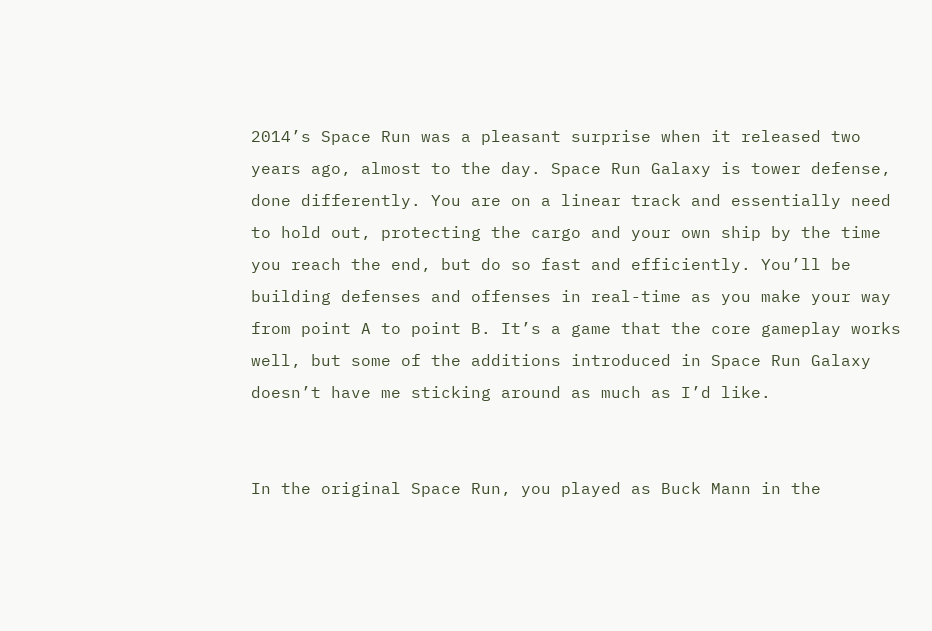2014’s Space Run was a pleasant surprise when it released two years ago, almost to the day. Space Run Galaxy is tower defense, done differently. You are on a linear track and essentially need to hold out, protecting the cargo and your own ship by the time you reach the end, but do so fast and efficiently. You’ll be building defenses and offenses in real-time as you make your way from point A to point B. It’s a game that the core gameplay works well, but some of the additions introduced in Space Run Galaxy doesn’t have me sticking around as much as I’d like.


In the original Space Run, you played as Buck Mann in the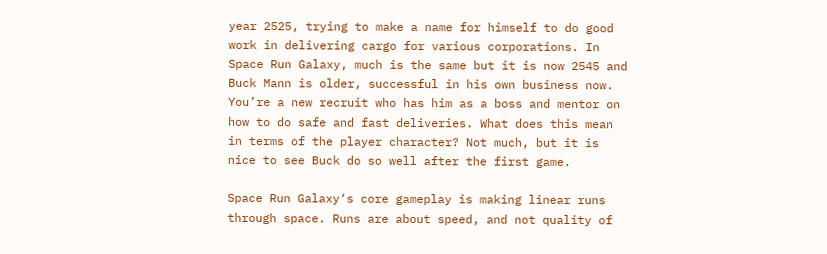year 2525, trying to make a name for himself to do good work in delivering cargo for various corporations. In Space Run Galaxy, much is the same but it is now 2545 and Buck Mann is older, successful in his own business now. You’re a new recruit who has him as a boss and mentor on how to do safe and fast deliveries. What does this mean in terms of the player character? Not much, but it is nice to see Buck do so well after the first game.

Space Run Galaxy‘s core gameplay is making linear runs through space. Runs are about speed, and not quality of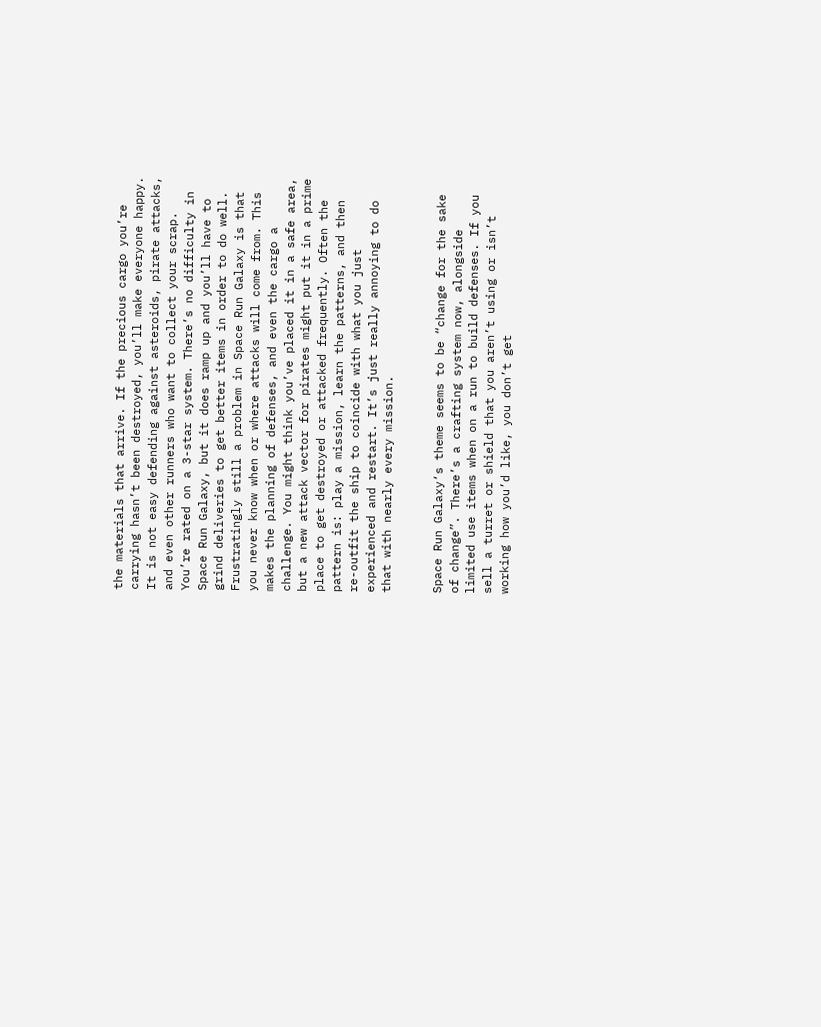the materials that arrive. If the precious cargo you’re carrying hasn’t been destroyed, you’ll make everyone happy. It is not easy defending against asteroids, pirate attacks, and even other runners who want to collect your scrap. You’re rated on a 3-star system. There’s no difficulty in Space Run Galaxy, but it does ramp up and you’ll have to grind deliveries to get better items in order to do well. Frustratingly still a problem in Space Run Galaxy is that you never know when or where attacks will come from. This makes the planning of defenses, and even the cargo a challenge. You might think you’ve placed it in a safe area, but a new attack vector for pirates might put it in a prime place to get destroyed or attacked frequently. Often the pattern is: play a mission, learn the patterns, and then re-outfit the ship to coincide with what you just experienced and restart. It’s just really annoying to do that with nearly every mission.


Space Run Galaxy‘s theme seems to be “change for the sake of change”. There’s a crafting system now, alongside limited use items when on a run to build defenses. If you sell a turret or shield that you aren’t using or isn’t working how you’d like, you don’t get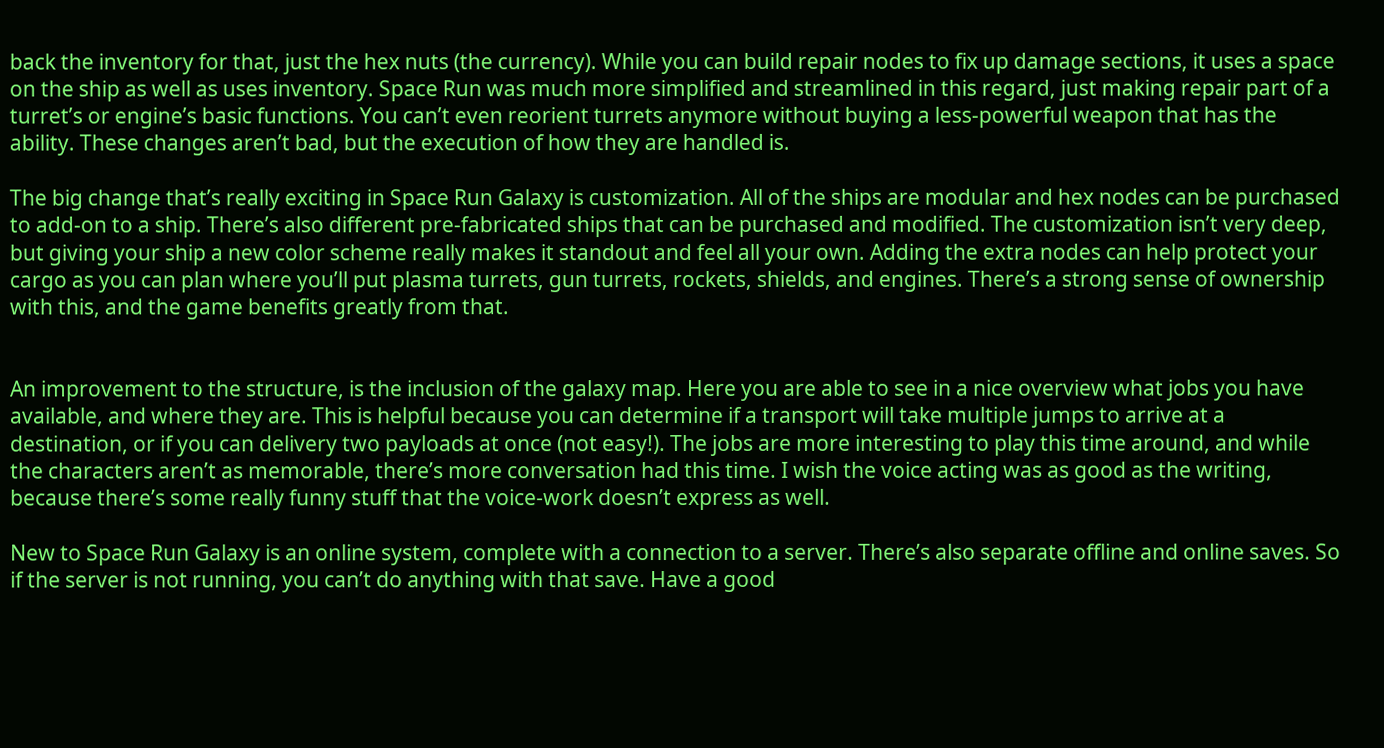back the inventory for that, just the hex nuts (the currency). While you can build repair nodes to fix up damage sections, it uses a space on the ship as well as uses inventory. Space Run was much more simplified and streamlined in this regard, just making repair part of a turret’s or engine’s basic functions. You can’t even reorient turrets anymore without buying a less-powerful weapon that has the ability. These changes aren’t bad, but the execution of how they are handled is.

The big change that’s really exciting in Space Run Galaxy is customization. All of the ships are modular and hex nodes can be purchased to add-on to a ship. There’s also different pre-fabricated ships that can be purchased and modified. The customization isn’t very deep, but giving your ship a new color scheme really makes it standout and feel all your own. Adding the extra nodes can help protect your cargo as you can plan where you’ll put plasma turrets, gun turrets, rockets, shields, and engines. There’s a strong sense of ownership with this, and the game benefits greatly from that.


An improvement to the structure, is the inclusion of the galaxy map. Here you are able to see in a nice overview what jobs you have available, and where they are. This is helpful because you can determine if a transport will take multiple jumps to arrive at a destination, or if you can delivery two payloads at once (not easy!). The jobs are more interesting to play this time around, and while the characters aren’t as memorable, there’s more conversation had this time. I wish the voice acting was as good as the writing, because there’s some really funny stuff that the voice-work doesn’t express as well.

New to Space Run Galaxy is an online system, complete with a connection to a server. There’s also separate offline and online saves. So if the server is not running, you can’t do anything with that save. Have a good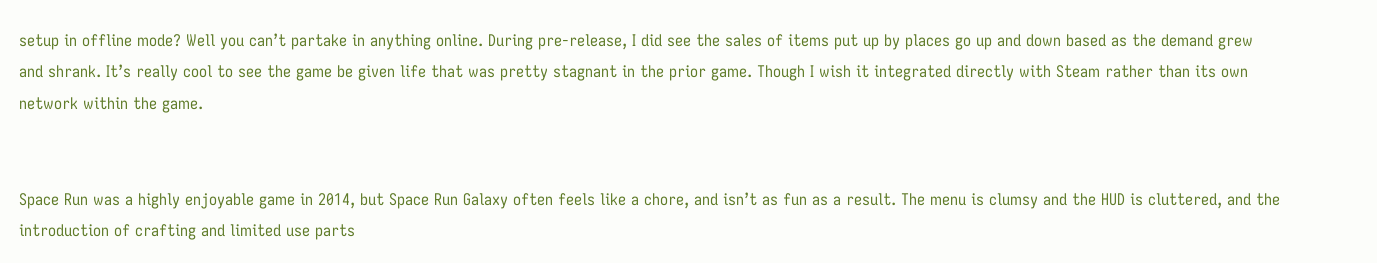setup in offline mode? Well you can’t partake in anything online. During pre-release, I did see the sales of items put up by places go up and down based as the demand grew and shrank. It’s really cool to see the game be given life that was pretty stagnant in the prior game. Though I wish it integrated directly with Steam rather than its own network within the game.


Space Run was a highly enjoyable game in 2014, but Space Run Galaxy often feels like a chore, and isn’t as fun as a result. The menu is clumsy and the HUD is cluttered, and the introduction of crafting and limited use parts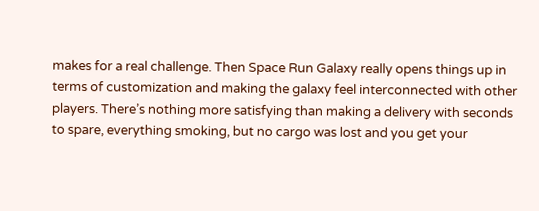makes for a real challenge. Then Space Run Galaxy really opens things up in terms of customization and making the galaxy feel interconnected with other players. There’s nothing more satisfying than making a delivery with seconds to spare, everything smoking, but no cargo was lost and you get your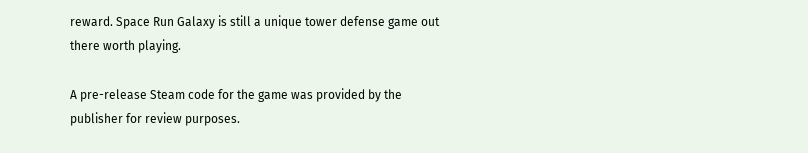reward. Space Run Galaxy is still a unique tower defense game out there worth playing.

A pre-release Steam code for the game was provided by the publisher for review purposes.